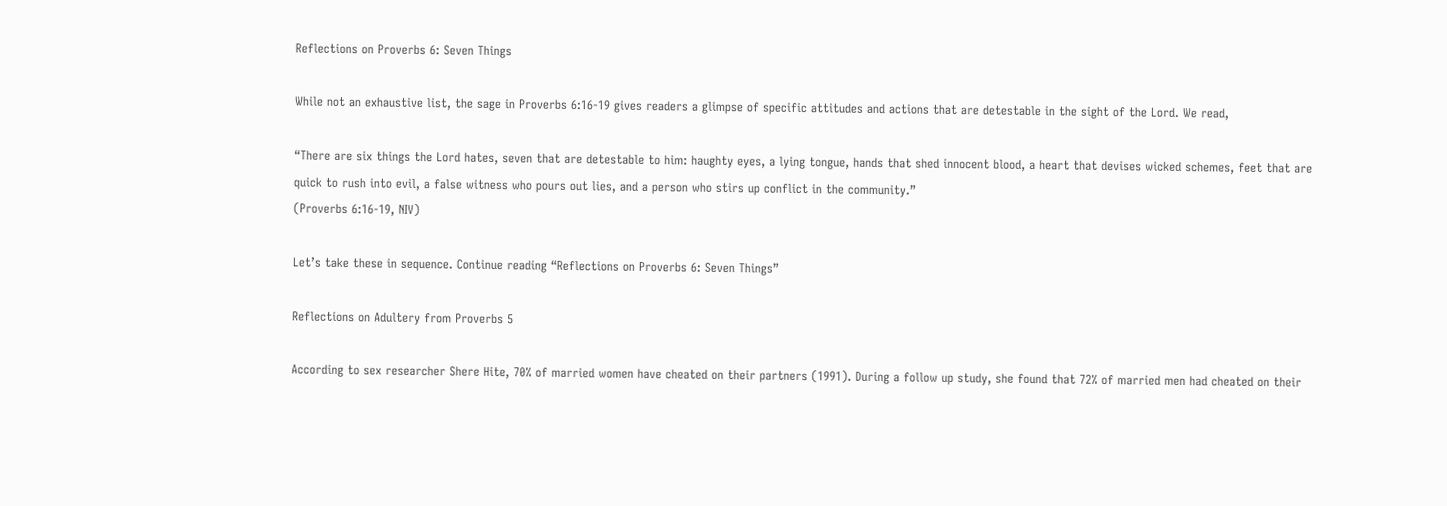Reflections on Proverbs 6: Seven Things

While not an exhaustive list, the sage in Proverbs 6:16-19 gives readers a glimpse of specific attitudes and actions that are detestable in the sight of the Lord. We read,

“There are six things the Lord hates, seven that are detestable to him: haughty eyes, a lying tongue, hands that shed innocent blood, a heart that devises wicked schemes, feet that are quick to rush into evil, a false witness who pours out lies, and a person who stirs up conflict in the community.”
(Proverbs 6:16-19, NIV)

Let’s take these in sequence. Continue reading “Reflections on Proverbs 6: Seven Things”

Reflections on Adultery from Proverbs 5

According to sex researcher Shere Hite, 70% of married women have cheated on their partners (1991). During a follow up study, she found that 72% of married men had cheated on their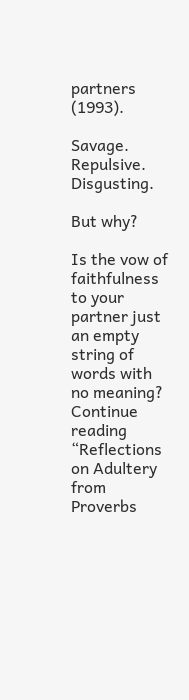partners (1993).

Savage. Repulsive. Disgusting.

But why?

Is the vow of faithfulness to your partner just an empty string of words with no meaning? Continue reading “Reflections on Adultery from Proverbs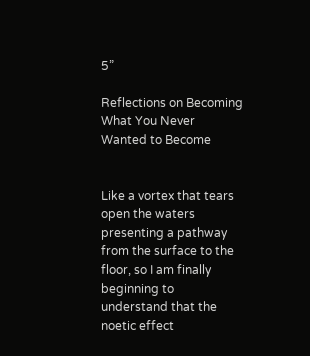5”

Reflections on Becoming What You Never Wanted to Become


Like a vortex that tears open the waters presenting a pathway from the surface to the floor, so I am finally beginning to understand that the noetic effect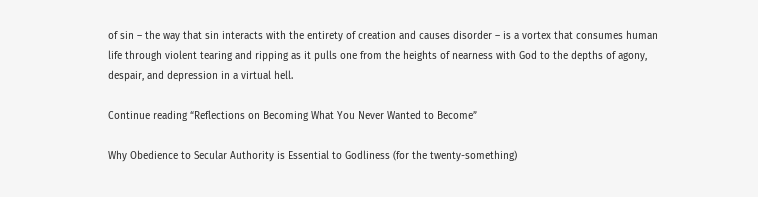of sin – the way that sin interacts with the entirety of creation and causes disorder – is a vortex that consumes human life through violent tearing and ripping as it pulls one from the heights of nearness with God to the depths of agony, despair, and depression in a virtual hell.

Continue reading “Reflections on Becoming What You Never Wanted to Become”

Why Obedience to Secular Authority is Essential to Godliness (for the twenty-something)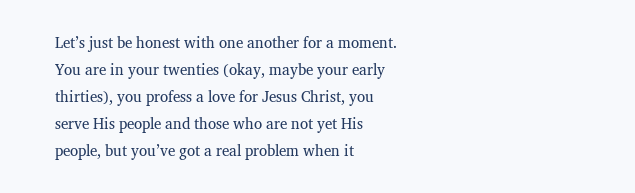Let’s just be honest with one another for a moment. You are in your twenties (okay, maybe your early thirties), you profess a love for Jesus Christ, you serve His people and those who are not yet His people, but you’ve got a real problem when it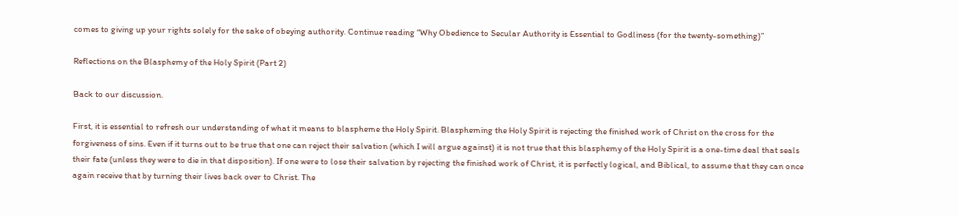comes to giving up your rights solely for the sake of obeying authority. Continue reading “Why Obedience to Secular Authority is Essential to Godliness (for the twenty-something)”

Reflections on the Blasphemy of the Holy Spirit (Part 2)

Back to our discussion.

First, it is essential to refresh our understanding of what it means to blaspheme the Holy Spirit. Blaspheming the Holy Spirit is rejecting the finished work of Christ on the cross for the forgiveness of sins. Even if it turns out to be true that one can reject their salvation (which I will argue against) it is not true that this blasphemy of the Holy Spirit is a one-time deal that seals their fate (unless they were to die in that disposition). If one were to lose their salvation by rejecting the finished work of Christ, it is perfectly logical, and Biblical, to assume that they can once again receive that by turning their lives back over to Christ. The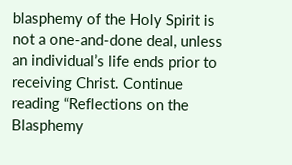blasphemy of the Holy Spirit is not a one-and-done deal, unless an individual’s life ends prior to receiving Christ. Continue reading “Reflections on the Blasphemy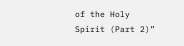of the Holy Spirit (Part 2)”